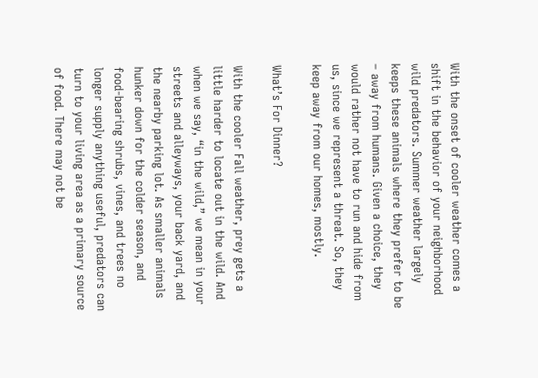With the onset of cooler weather comes a shift in the behavior of your neighborhood wild predators. Summer weather largely keeps these animals where they prefer to be – away from humans. Given a choice, they would rather not have to run and hide from us, since we represent a threat. So, they keep away from our homes, mostly.

What’s For Dinner?

With the cooler Fall weather, prey gets a little harder to locate out in the wild. And when we say, “in the wild,” we mean in your streets and alleyways, your back yard, and the nearby parking lot. As smaller animals hunker down for the colder season, and food-bearing shrubs, vines, and trees no longer supply anything useful, predators can turn to your living area as a primary source of food. There may not be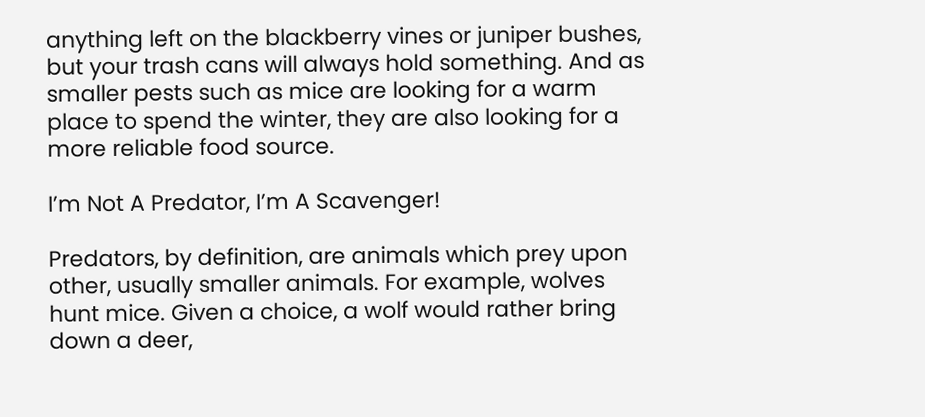anything left on the blackberry vines or juniper bushes, but your trash cans will always hold something. And as smaller pests such as mice are looking for a warm place to spend the winter, they are also looking for a more reliable food source.

I’m Not A Predator, I’m A Scavenger!

Predators, by definition, are animals which prey upon other, usually smaller animals. For example, wolves hunt mice. Given a choice, a wolf would rather bring down a deer,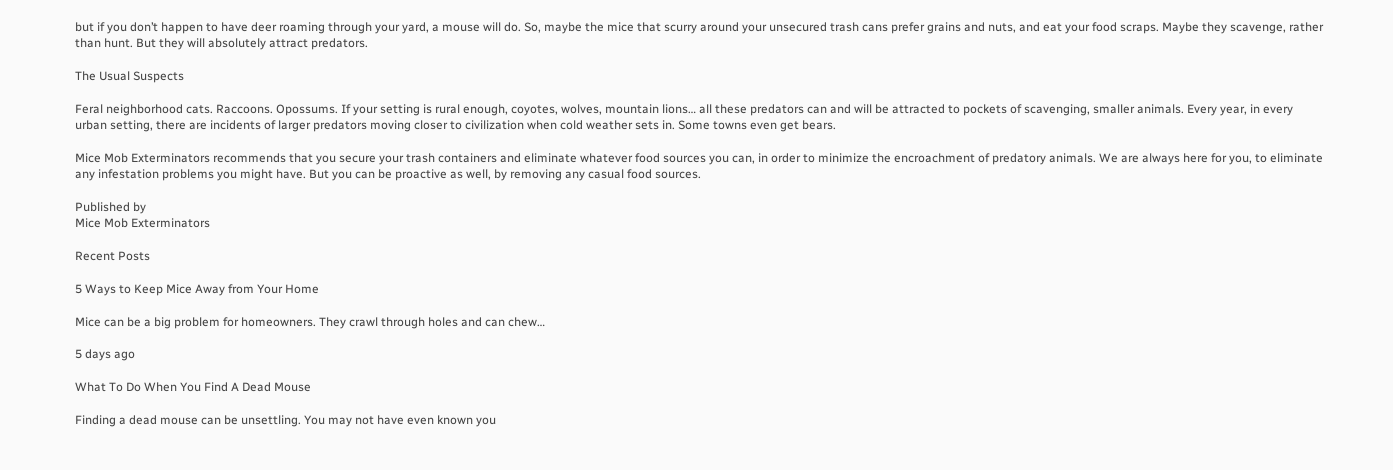but if you don’t happen to have deer roaming through your yard, a mouse will do. So, maybe the mice that scurry around your unsecured trash cans prefer grains and nuts, and eat your food scraps. Maybe they scavenge, rather than hunt. But they will absolutely attract predators.

The Usual Suspects

Feral neighborhood cats. Raccoons. Opossums. If your setting is rural enough, coyotes, wolves, mountain lions… all these predators can and will be attracted to pockets of scavenging, smaller animals. Every year, in every urban setting, there are incidents of larger predators moving closer to civilization when cold weather sets in. Some towns even get bears.

Mice Mob Exterminators recommends that you secure your trash containers and eliminate whatever food sources you can, in order to minimize the encroachment of predatory animals. We are always here for you, to eliminate any infestation problems you might have. But you can be proactive as well, by removing any casual food sources.

Published by
Mice Mob Exterminators

Recent Posts

5 Ways to Keep Mice Away from Your Home

Mice can be a big problem for homeowners. They crawl through holes and can chew…

5 days ago

What To Do When You Find A Dead Mouse

Finding a dead mouse can be unsettling. You may not have even known you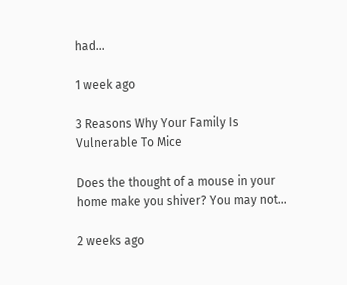had…

1 week ago

3 Reasons Why Your Family Is Vulnerable To Mice

Does the thought of a mouse in your home make you shiver? You may not…

2 weeks ago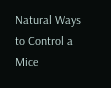Natural Ways to Control a Mice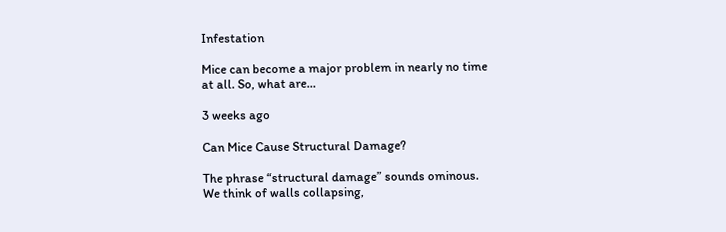Infestation

Mice can become a major problem in nearly no time at all. So, what are…

3 weeks ago

Can Mice Cause Structural Damage?

The phrase “structural damage” sounds ominous. We think of walls collapsing,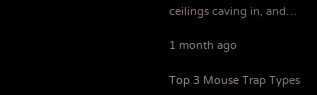ceilings caving in, and…

1 month ago

Top 3 Mouse Trap Types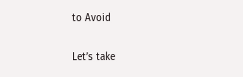to Avoid

Let’s take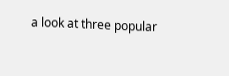a look at three popular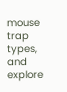mouse trap types, and explore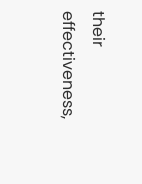their effectiveness,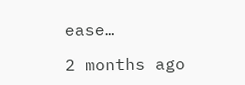ease…

2 months ago